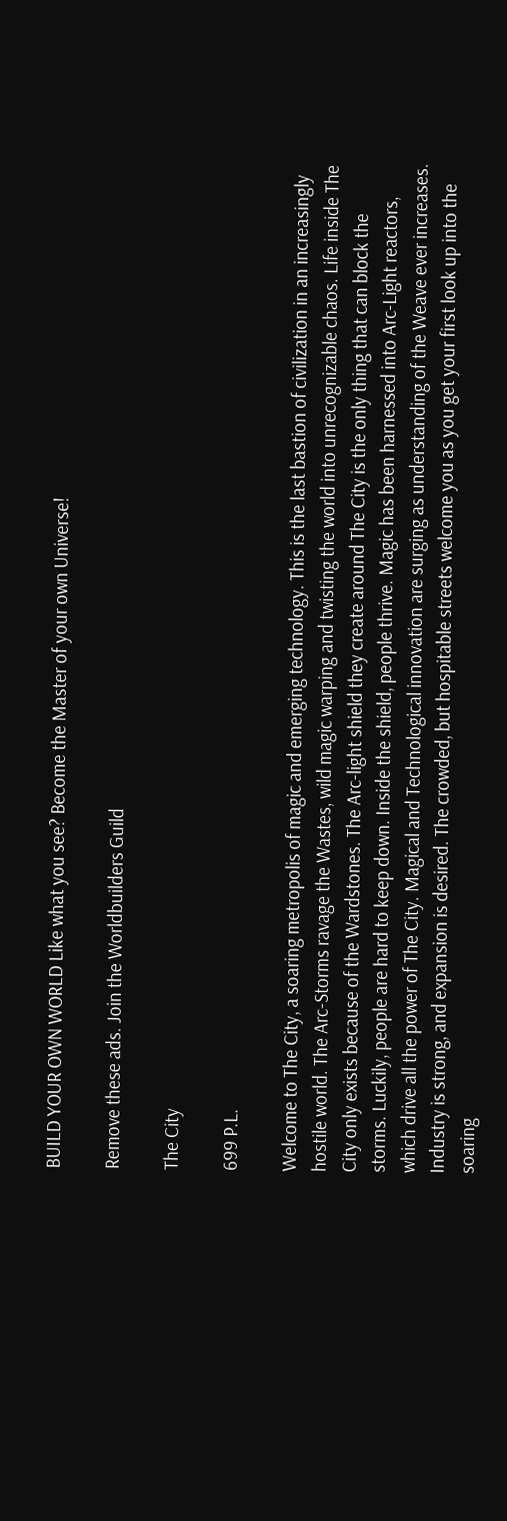BUILD YOUR OWN WORLD Like what you see? Become the Master of your own Universe!

Remove these ads. Join the Worldbuilders Guild

The City

699 P.L.

Welcome to The City, a soaring metropolis of magic and emerging technology. This is the last bastion of civilization in an increasingly hostile world. The Arc-Storms ravage the Wastes, wild magic warping and twisting the world into unrecognizable chaos. Life inside The City only exists because of the Wardstones. The Arc-light shield they create around The City is the only thing that can block the storms. Luckily, people are hard to keep down. Inside the shield, people thrive. Magic has been harnessed into Arc-Light reactors, which drive all the power of The City. Magical and Technological innovation are surging as understanding of the Weave ever increases. Industry is strong, and expansion is desired. The crowded, but hospitable streets welcome you as you get your first look up into the soaring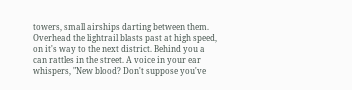towers, small airships darting between them. Overhead the lightrail blasts past at high speed, on it's way to the next district. Behind you a can rattles in the street. A voice in your ear whispers, "New blood? Don't suppose you've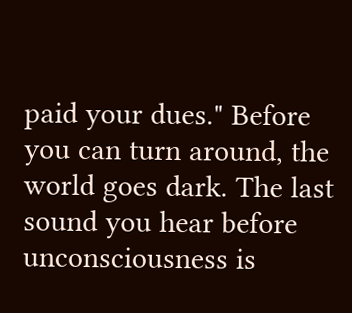paid your dues." Before you can turn around, the world goes dark. The last sound you hear before unconsciousness is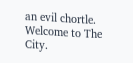an evil chortle. Welcome to The City.